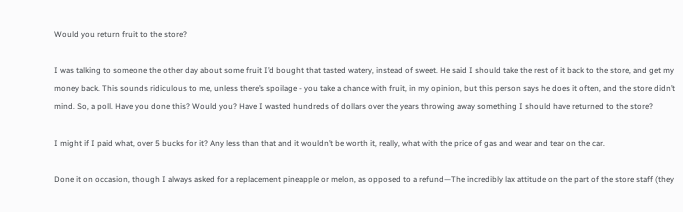Would you return fruit to the store?

I was talking to someone the other day about some fruit I’d bought that tasted watery, instead of sweet. He said I should take the rest of it back to the store, and get my money back. This sounds ridiculous to me, unless there’s spoilage - you take a chance with fruit, in my opinion, but this person says he does it often, and the store didn’t mind. So, a poll. Have you done this? Would you? Have I wasted hundreds of dollars over the years throwing away something I should have returned to the store?

I might if I paid what, over 5 bucks for it? Any less than that and it wouldn’t be worth it, really, what with the price of gas and wear and tear on the car.

Done it on occasion, though I always asked for a replacement pineapple or melon, as opposed to a refund—The incredibly lax attitude on the part of the store staff (they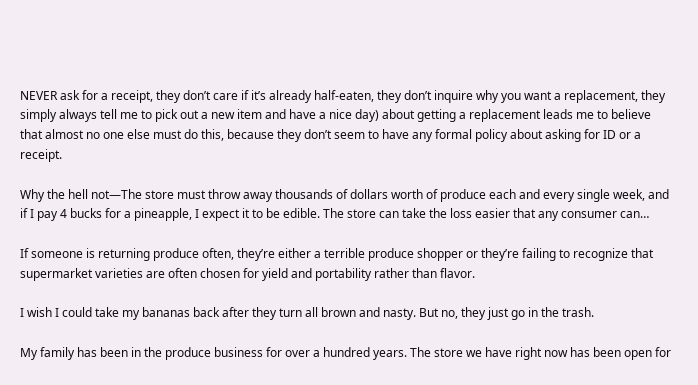NEVER ask for a receipt, they don’t care if it’s already half-eaten, they don’t inquire why you want a replacement, they simply always tell me to pick out a new item and have a nice day) about getting a replacement leads me to believe that almost no one else must do this, because they don’t seem to have any formal policy about asking for ID or a receipt.

Why the hell not—The store must throw away thousands of dollars worth of produce each and every single week, and if I pay 4 bucks for a pineapple, I expect it to be edible. The store can take the loss easier that any consumer can…

If someone is returning produce often, they’re either a terrible produce shopper or they’re failing to recognize that supermarket varieties are often chosen for yield and portability rather than flavor.

I wish I could take my bananas back after they turn all brown and nasty. But no, they just go in the trash.

My family has been in the produce business for over a hundred years. The store we have right now has been open for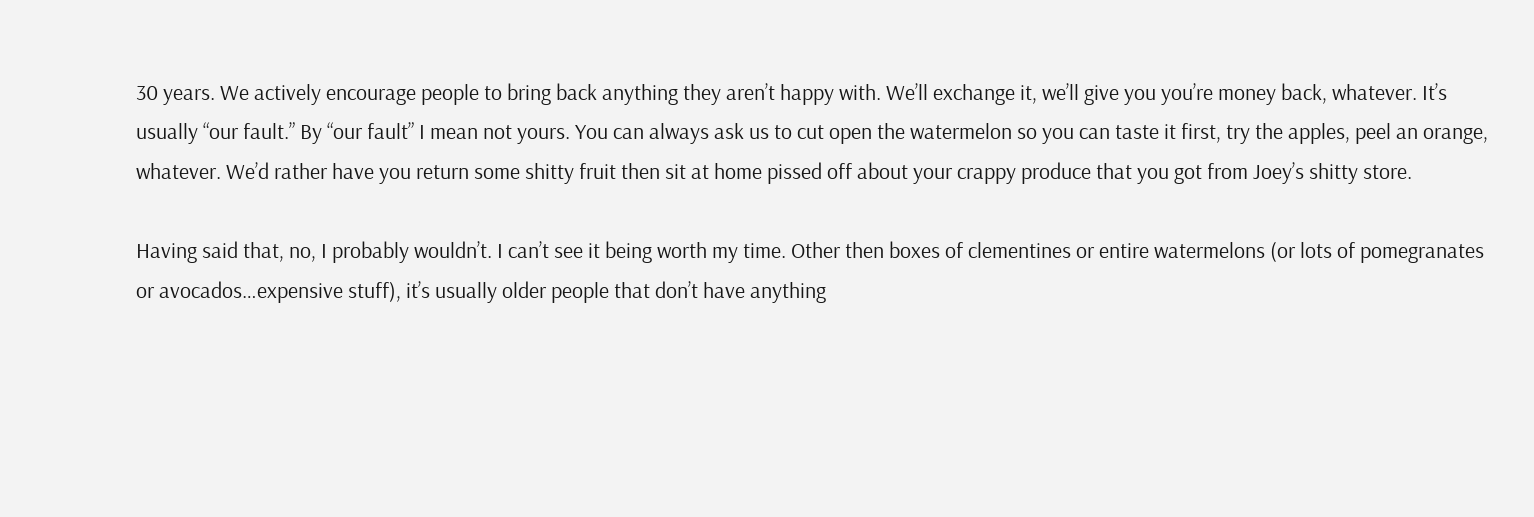30 years. We actively encourage people to bring back anything they aren’t happy with. We’ll exchange it, we’ll give you you’re money back, whatever. It’s usually “our fault.” By “our fault” I mean not yours. You can always ask us to cut open the watermelon so you can taste it first, try the apples, peel an orange, whatever. We’d rather have you return some shitty fruit then sit at home pissed off about your crappy produce that you got from Joey’s shitty store.

Having said that, no, I probably wouldn’t. I can’t see it being worth my time. Other then boxes of clementines or entire watermelons (or lots of pomegranates or avocados…expensive stuff), it’s usually older people that don’t have anything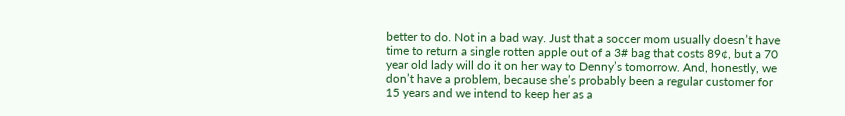better to do. Not in a bad way. Just that a soccer mom usually doesn’t have time to return a single rotten apple out of a 3# bag that costs 89¢, but a 70 year old lady will do it on her way to Denny’s tomorrow. And, honestly, we don’t have a problem, because she’s probably been a regular customer for 15 years and we intend to keep her as a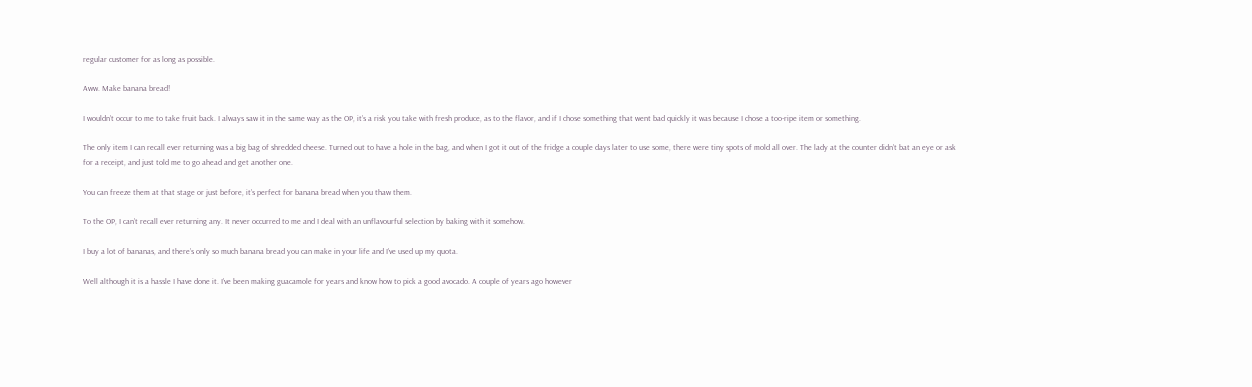regular customer for as long as possible.

Aww. Make banana bread!

I wouldn’t occur to me to take fruit back. I always saw it in the same way as the OP, it’s a risk you take with fresh produce, as to the flavor, and if I chose something that went bad quickly it was because I chose a too-ripe item or something.

The only item I can recall ever returning was a big bag of shredded cheese. Turned out to have a hole in the bag, and when I got it out of the fridge a couple days later to use some, there were tiny spots of mold all over. The lady at the counter didn’t bat an eye or ask for a receipt, and just told me to go ahead and get another one.

You can freeze them at that stage or just before, it’s perfect for banana bread when you thaw them.

To the OP, I can’t recall ever returning any. It never occurred to me and I deal with an unflavourful selection by baking with it somehow.

I buy a lot of bananas, and there’s only so much banana bread you can make in your life and I’ve used up my quota.

Well although it is a hassle I have done it. I’ve been making guacamole for years and know how to pick a good avocado. A couple of years ago however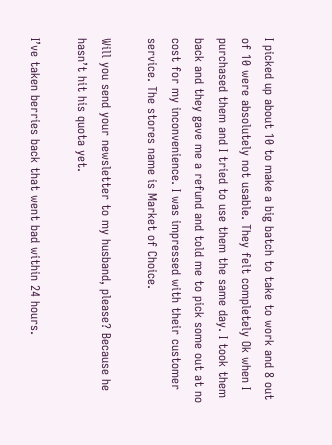I picked up about 10 to make a big batch to take to work and 8 out of 10 were absolutely not usable. They felt completely Ok when I purchased them and I tried to use them the same day. I took them back and they gave me a refund and told me to pick some out at no cost for my inconvenience. I was impressed with their customer service. The stores name is Market of Choice.

Will you send your newsletter to my husband, please? Because he hasn’t hit his quota yet.

I’ve taken berries back that went bad within 24 hours.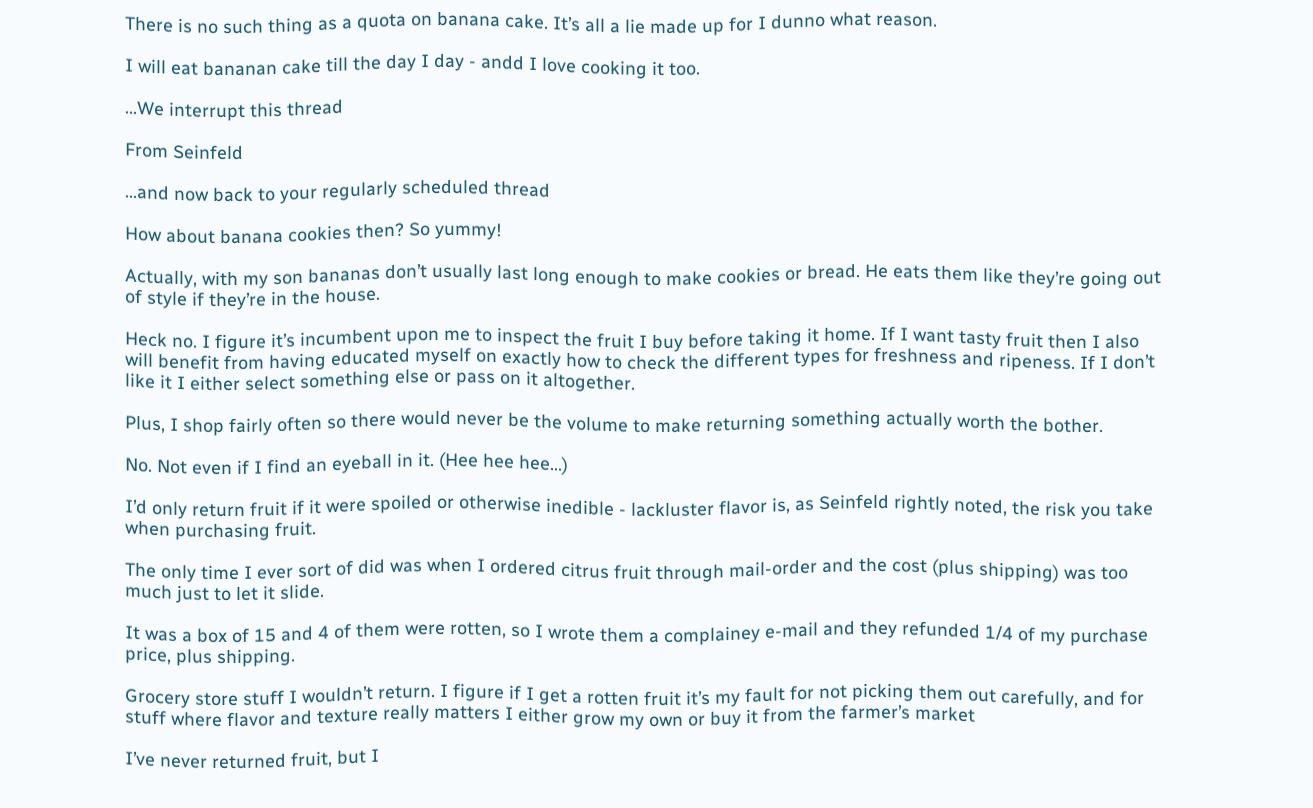There is no such thing as a quota on banana cake. It’s all a lie made up for I dunno what reason.

I will eat bananan cake till the day I day - andd I love cooking it too.

…We interrupt this thread

From Seinfeld

…and now back to your regularly scheduled thread

How about banana cookies then? So yummy!

Actually, with my son bananas don’t usually last long enough to make cookies or bread. He eats them like they’re going out of style if they’re in the house.

Heck no. I figure it’s incumbent upon me to inspect the fruit I buy before taking it home. If I want tasty fruit then I also will benefit from having educated myself on exactly how to check the different types for freshness and ripeness. If I don’t like it I either select something else or pass on it altogether.

Plus, I shop fairly often so there would never be the volume to make returning something actually worth the bother.

No. Not even if I find an eyeball in it. (Hee hee hee…)

I’d only return fruit if it were spoiled or otherwise inedible - lackluster flavor is, as Seinfeld rightly noted, the risk you take when purchasing fruit.

The only time I ever sort of did was when I ordered citrus fruit through mail-order and the cost (plus shipping) was too much just to let it slide.

It was a box of 15 and 4 of them were rotten, so I wrote them a complainey e-mail and they refunded 1/4 of my purchase price, plus shipping.

Grocery store stuff I wouldn’t return. I figure if I get a rotten fruit it’s my fault for not picking them out carefully, and for stuff where flavor and texture really matters I either grow my own or buy it from the farmer’s market

I’ve never returned fruit, but I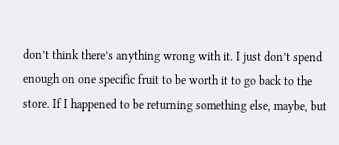don’t think there’s anything wrong with it. I just don’t spend enough on one specific fruit to be worth it to go back to the store. If I happened to be returning something else, maybe, but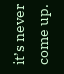it’s never come up.